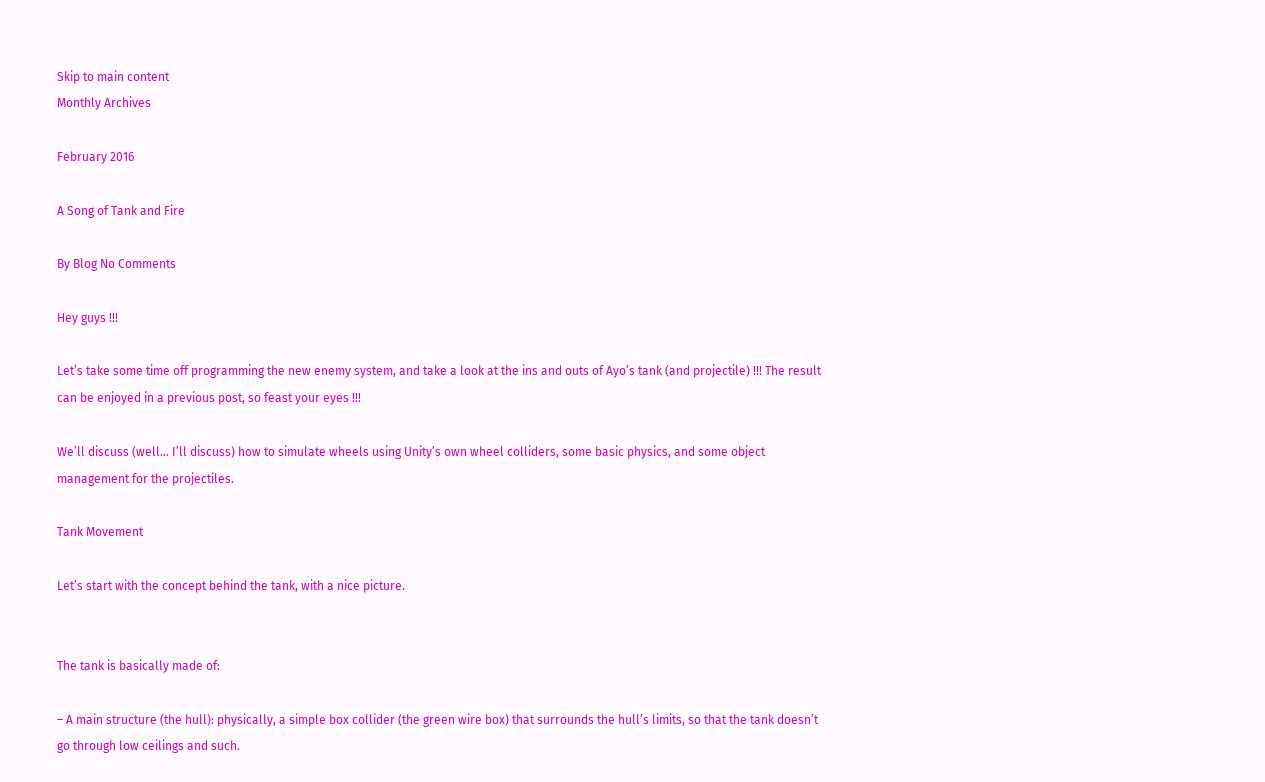Skip to main content
Monthly Archives

February 2016

A Song of Tank and Fire

By Blog No Comments

Hey guys !!!

Let’s take some time off programming the new enemy system, and take a look at the ins and outs of Ayo’s tank (and projectile) !!! The result can be enjoyed in a previous post, so feast your eyes !!!

We’ll discuss (well… I’ll discuss) how to simulate wheels using Unity’s own wheel colliders, some basic physics, and some object management for the projectiles.

Tank Movement

Let’s start with the concept behind the tank, with a nice picture.


The tank is basically made of:

– A main structure (the hull): physically, a simple box collider (the green wire box) that surrounds the hull’s limits, so that the tank doesn’t go through low ceilings and such.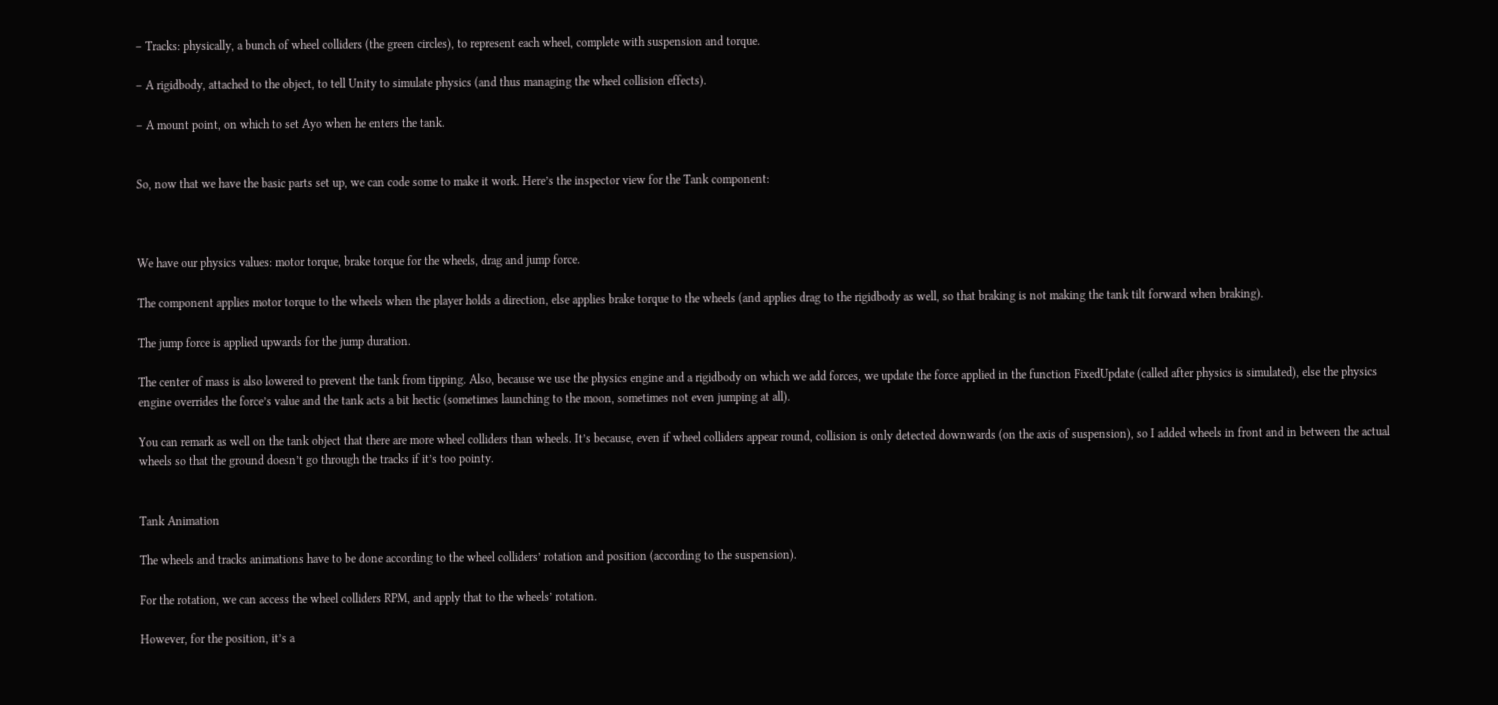– Tracks: physically, a bunch of wheel colliders (the green circles), to represent each wheel, complete with suspension and torque.

– A rigidbody, attached to the object, to tell Unity to simulate physics (and thus managing the wheel collision effects).

– A mount point, on which to set Ayo when he enters the tank.


So, now that we have the basic parts set up, we can code some to make it work. Here’s the inspector view for the Tank component:



We have our physics values: motor torque, brake torque for the wheels, drag and jump force.

The component applies motor torque to the wheels when the player holds a direction, else applies brake torque to the wheels (and applies drag to the rigidbody as well, so that braking is not making the tank tilt forward when braking).

The jump force is applied upwards for the jump duration.

The center of mass is also lowered to prevent the tank from tipping. Also, because we use the physics engine and a rigidbody on which we add forces, we update the force applied in the function FixedUpdate (called after physics is simulated), else the physics engine overrides the force’s value and the tank acts a bit hectic (sometimes launching to the moon, sometimes not even jumping at all).

You can remark as well on the tank object that there are more wheel colliders than wheels. It’s because, even if wheel colliders appear round, collision is only detected downwards (on the axis of suspension), so I added wheels in front and in between the actual wheels so that the ground doesn’t go through the tracks if it’s too pointy.


Tank Animation

The wheels and tracks animations have to be done according to the wheel colliders’ rotation and position (according to the suspension).

For the rotation, we can access the wheel colliders RPM, and apply that to the wheels’ rotation.

However, for the position, it’s a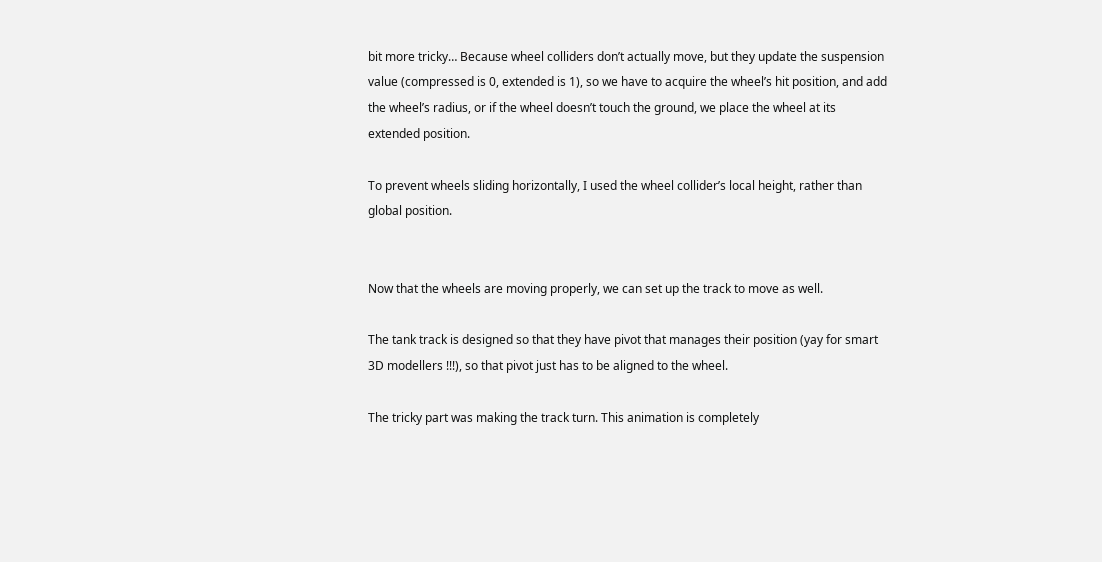bit more tricky… Because wheel colliders don’t actually move, but they update the suspension value (compressed is 0, extended is 1), so we have to acquire the wheel’s hit position, and add the wheel’s radius, or if the wheel doesn’t touch the ground, we place the wheel at its extended position.

To prevent wheels sliding horizontally, I used the wheel collider’s local height, rather than global position.


Now that the wheels are moving properly, we can set up the track to move as well.

The tank track is designed so that they have pivot that manages their position (yay for smart 3D modellers !!!), so that pivot just has to be aligned to the wheel.

The tricky part was making the track turn. This animation is completely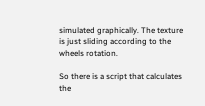simulated graphically. The texture is just sliding according to the wheels rotation.

So there is a script that calculates the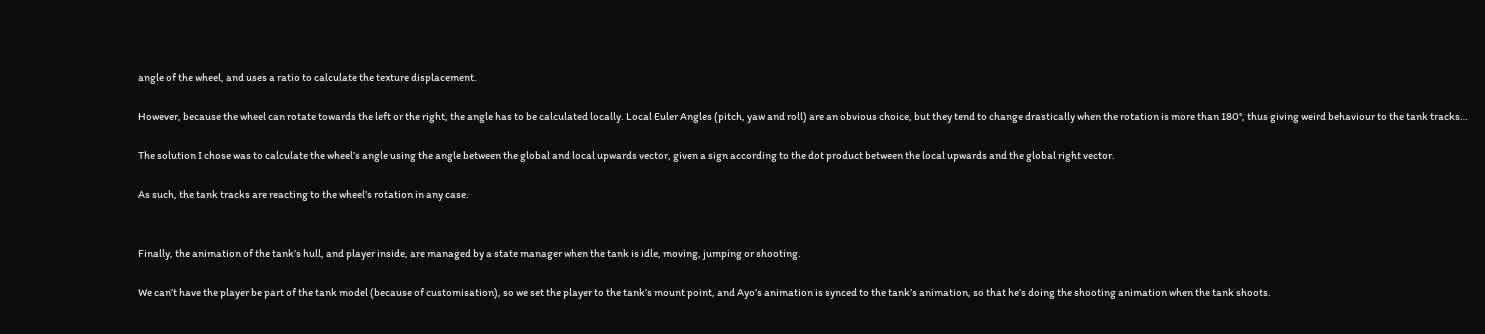angle of the wheel, and uses a ratio to calculate the texture displacement.

However, because the wheel can rotate towards the left or the right, the angle has to be calculated locally. Local Euler Angles (pitch, yaw and roll) are an obvious choice, but they tend to change drastically when the rotation is more than 180°, thus giving weird behaviour to the tank tracks…

The solution I chose was to calculate the wheel’s angle using the angle between the global and local upwards vector, given a sign according to the dot product between the local upwards and the global right vector.

As such, the tank tracks are reacting to the wheel’s rotation in any case.


Finally, the animation of the tank’s hull, and player inside, are managed by a state manager when the tank is idle, moving, jumping or shooting.

We can’t have the player be part of the tank model (because of customisation), so we set the player to the tank’s mount point, and Ayo’s animation is synced to the tank’s animation, so that he’s doing the shooting animation when the tank shoots.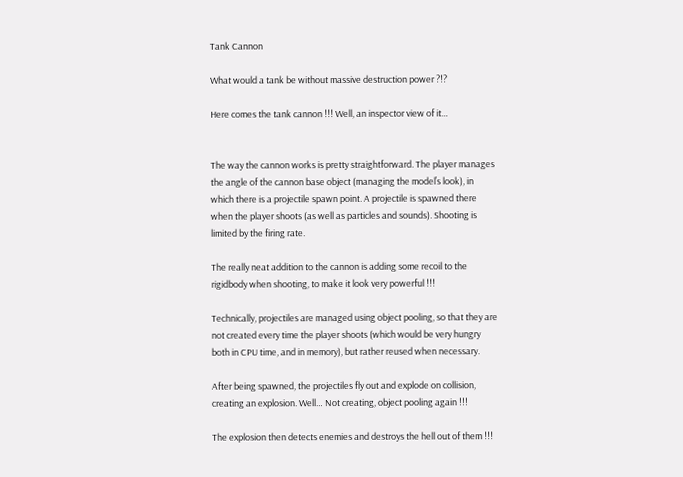Tank Cannon

What would a tank be without massive destruction power ?!?

Here comes the tank cannon !!! Well, an inspector view of it…


The way the cannon works is pretty straightforward. The player manages the angle of the cannon base object (managing the model’s look), in which there is a projectile spawn point. A projectile is spawned there when the player shoots (as well as particles and sounds). Shooting is limited by the firing rate.

The really neat addition to the cannon is adding some recoil to the rigidbody when shooting, to make it look very powerful !!!

Technically, projectiles are managed using object pooling, so that they are not created every time the player shoots (which would be very hungry both in CPU time, and in memory), but rather reused when necessary.

After being spawned, the projectiles fly out and explode on collision, creating an explosion. Well… Not creating, object pooling again !!!

The explosion then detects enemies and destroys the hell out of them !!!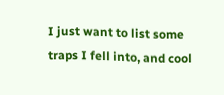I just want to list some traps I fell into, and cool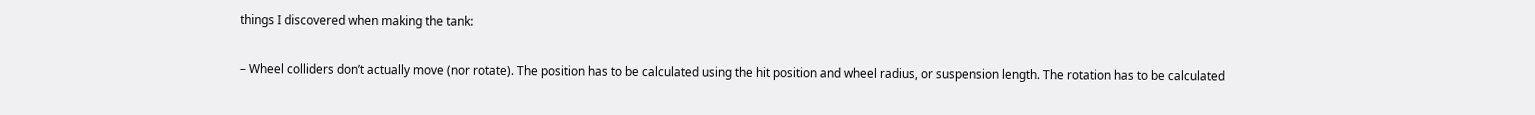things I discovered when making the tank:

– Wheel colliders don’t actually move (nor rotate). The position has to be calculated using the hit position and wheel radius, or suspension length. The rotation has to be calculated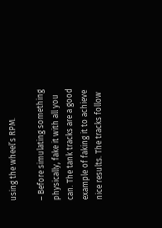using the wheel’s RPM.

– Before simulating something physically, fake it with all you can. The tank tracks are a good example of faking it to achieve nice results. The tracks follow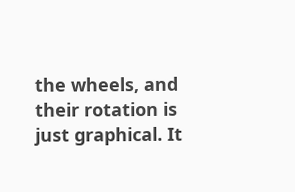the wheels, and their rotation is just graphical. It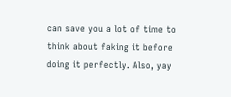can save you a lot of time to think about faking it before doing it perfectly. Also, yay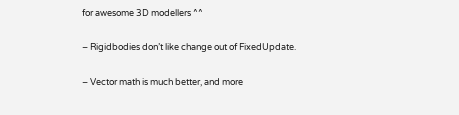for awesome 3D modellers ^^

– Rigidbodies don’t like change out of FixedUpdate.

– Vector math is much better, and more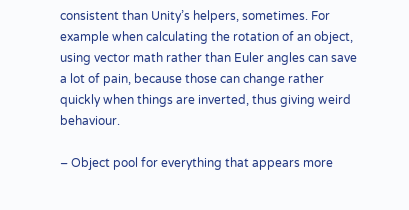consistent than Unity’s helpers, sometimes. For example when calculating the rotation of an object, using vector math rather than Euler angles can save a lot of pain, because those can change rather quickly when things are inverted, thus giving weird behaviour.

– Object pool for everything that appears more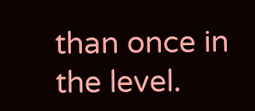than once in the level.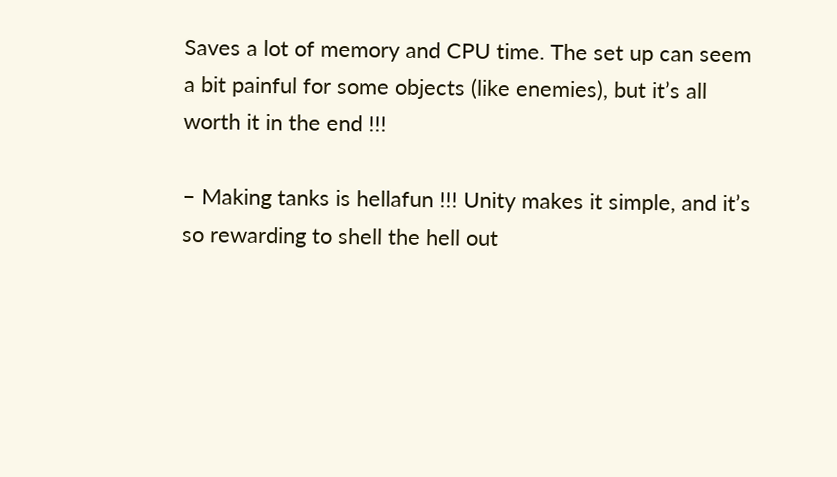Saves a lot of memory and CPU time. The set up can seem a bit painful for some objects (like enemies), but it’s all worth it in the end !!!

– Making tanks is hellafun !!! Unity makes it simple, and it’s so rewarding to shell the hell out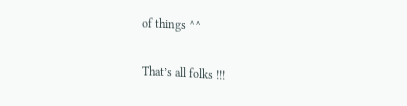of things ^^


That’s all folks !!!